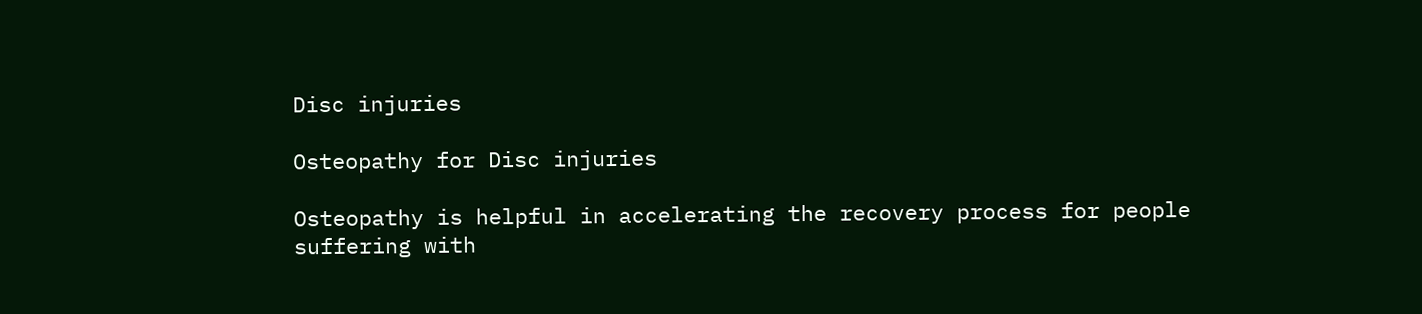Disc injuries

Osteopathy for Disc injuries

Osteopathy is helpful in accelerating the recovery process for people suffering with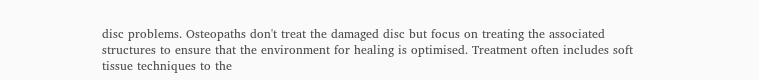disc problems. Osteopaths don't treat the damaged disc but focus on treating the associated structures to ensure that the environment for healing is optimised. Treatment often includes soft tissue techniques to the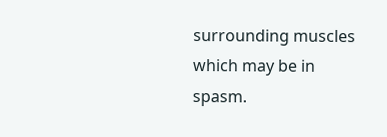surrounding muscles which may be in spasm.